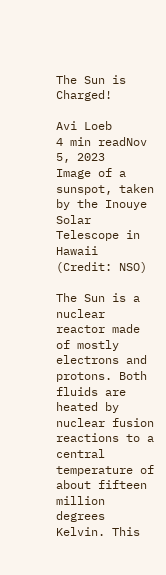The Sun is Charged!

Avi Loeb
4 min readNov 5, 2023
Image of a sunspot, taken by the Inouye Solar Telescope in Hawaii (Credit: NSO)

The Sun is a nuclear reactor made of mostly electrons and protons. Both fluids are heated by nuclear fusion reactions to a central temperature of about fifteen million degrees Kelvin. This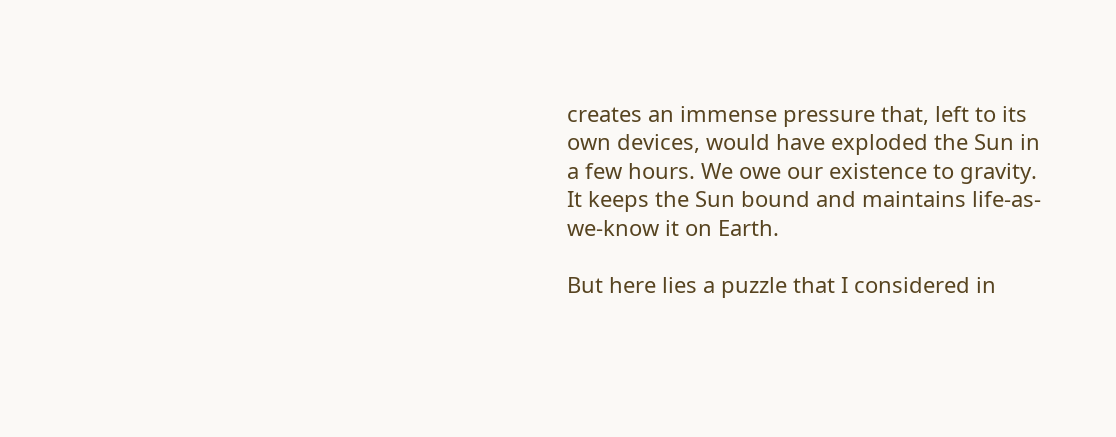creates an immense pressure that, left to its own devices, would have exploded the Sun in a few hours. We owe our existence to gravity. It keeps the Sun bound and maintains life-as-we-know it on Earth.

But here lies a puzzle that I considered in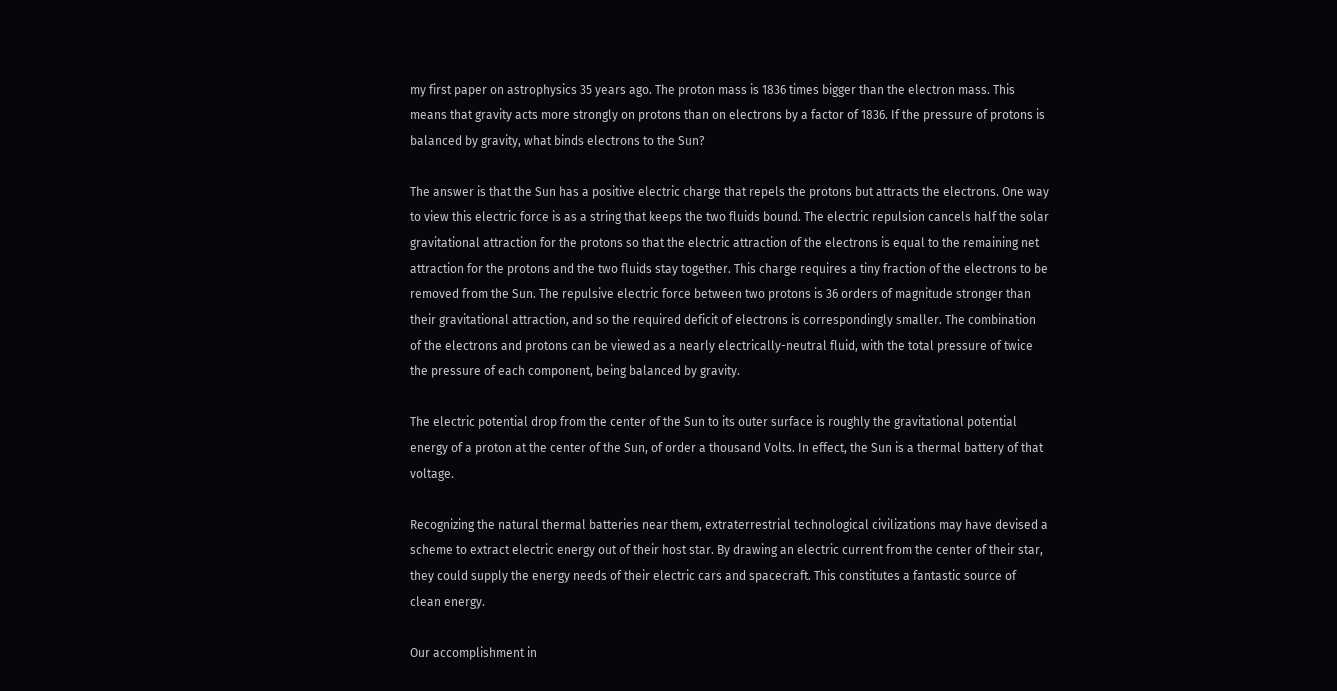my first paper on astrophysics 35 years ago. The proton mass is 1836 times bigger than the electron mass. This means that gravity acts more strongly on protons than on electrons by a factor of 1836. If the pressure of protons is balanced by gravity, what binds electrons to the Sun?

The answer is that the Sun has a positive electric charge that repels the protons but attracts the electrons. One way to view this electric force is as a string that keeps the two fluids bound. The electric repulsion cancels half the solar gravitational attraction for the protons so that the electric attraction of the electrons is equal to the remaining net attraction for the protons and the two fluids stay together. This charge requires a tiny fraction of the electrons to be removed from the Sun. The repulsive electric force between two protons is 36 orders of magnitude stronger than their gravitational attraction, and so the required deficit of electrons is correspondingly smaller. The combination of the electrons and protons can be viewed as a nearly electrically-neutral fluid, with the total pressure of twice the pressure of each component, being balanced by gravity.

The electric potential drop from the center of the Sun to its outer surface is roughly the gravitational potential energy of a proton at the center of the Sun, of order a thousand Volts. In effect, the Sun is a thermal battery of that voltage.

Recognizing the natural thermal batteries near them, extraterrestrial technological civilizations may have devised a scheme to extract electric energy out of their host star. By drawing an electric current from the center of their star, they could supply the energy needs of their electric cars and spacecraft. This constitutes a fantastic source of clean energy.

Our accomplishment in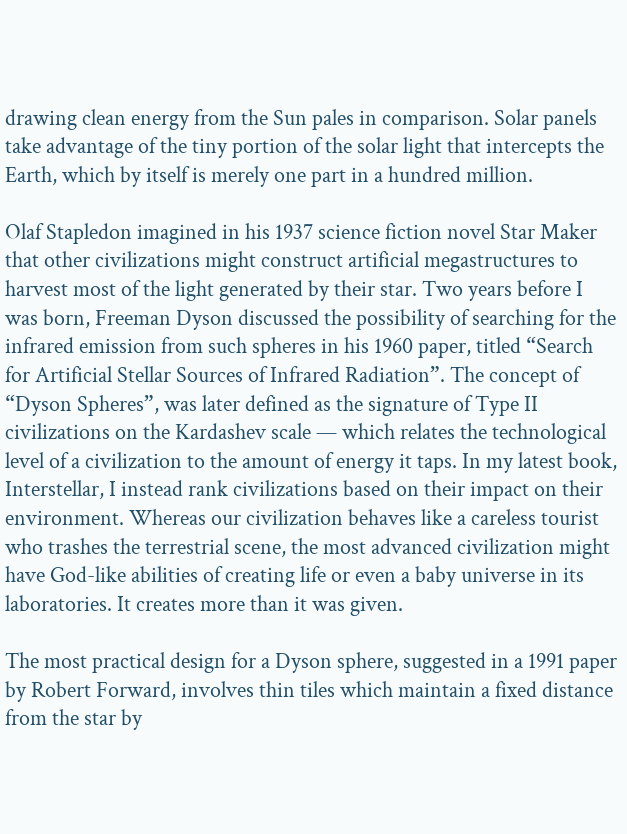drawing clean energy from the Sun pales in comparison. Solar panels take advantage of the tiny portion of the solar light that intercepts the Earth, which by itself is merely one part in a hundred million.

Olaf Stapledon imagined in his 1937 science fiction novel Star Maker that other civilizations might construct artificial megastructures to harvest most of the light generated by their star. Two years before I was born, Freeman Dyson discussed the possibility of searching for the infrared emission from such spheres in his 1960 paper, titled “Search for Artificial Stellar Sources of Infrared Radiation”. The concept of “Dyson Spheres”, was later defined as the signature of Type II civilizations on the Kardashev scale — which relates the technological level of a civilization to the amount of energy it taps. In my latest book, Interstellar, I instead rank civilizations based on their impact on their environment. Whereas our civilization behaves like a careless tourist who trashes the terrestrial scene, the most advanced civilization might have God-like abilities of creating life or even a baby universe in its laboratories. It creates more than it was given.

The most practical design for a Dyson sphere, suggested in a 1991 paper by Robert Forward, involves thin tiles which maintain a fixed distance from the star by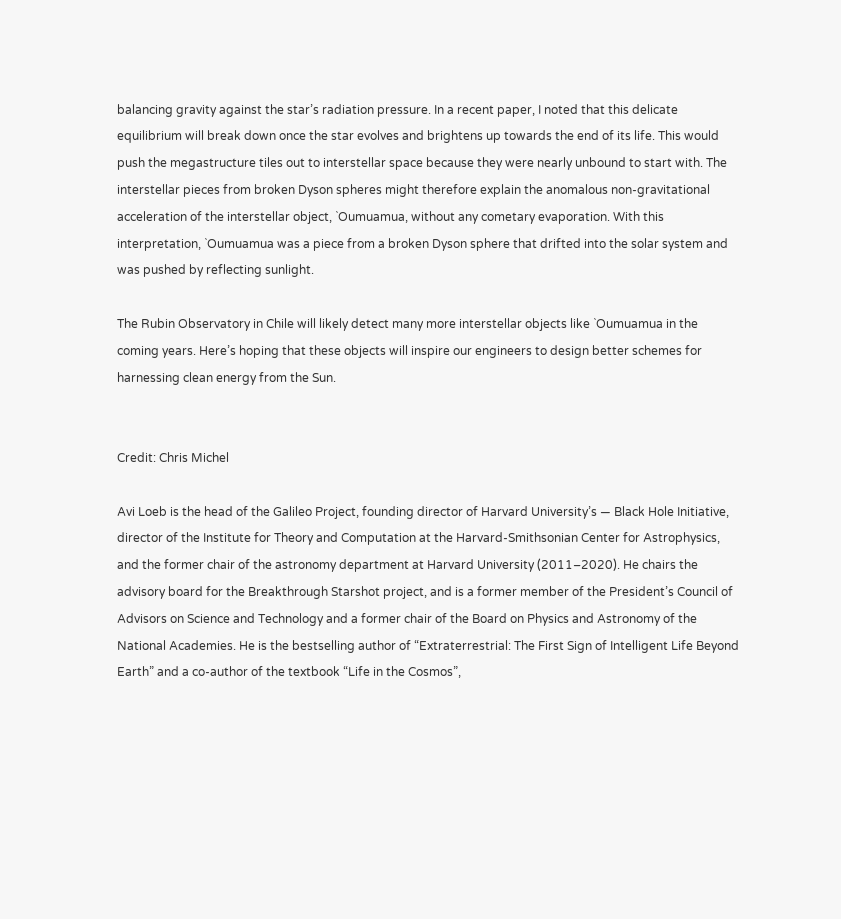balancing gravity against the star’s radiation pressure. In a recent paper, I noted that this delicate equilibrium will break down once the star evolves and brightens up towards the end of its life. This would push the megastructure tiles out to interstellar space because they were nearly unbound to start with. The interstellar pieces from broken Dyson spheres might therefore explain the anomalous non-gravitational acceleration of the interstellar object, `Oumuamua, without any cometary evaporation. With this interpretation, `Oumuamua was a piece from a broken Dyson sphere that drifted into the solar system and was pushed by reflecting sunlight.

The Rubin Observatory in Chile will likely detect many more interstellar objects like `Oumuamua in the coming years. Here’s hoping that these objects will inspire our engineers to design better schemes for harnessing clean energy from the Sun.


Credit: Chris Michel

Avi Loeb is the head of the Galileo Project, founding director of Harvard University’s — Black Hole Initiative, director of the Institute for Theory and Computation at the Harvard-Smithsonian Center for Astrophysics, and the former chair of the astronomy department at Harvard University (2011–2020). He chairs the advisory board for the Breakthrough Starshot project, and is a former member of the President’s Council of Advisors on Science and Technology and a former chair of the Board on Physics and Astronomy of the National Academies. He is the bestselling author of “Extraterrestrial: The First Sign of Intelligent Life Beyond Earth” and a co-author of the textbook “Life in the Cosmos”,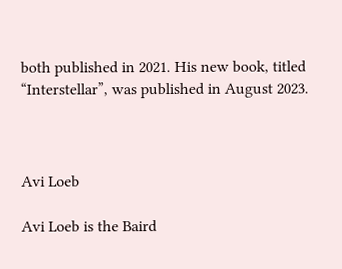both published in 2021. His new book, titled “Interstellar”, was published in August 2023.



Avi Loeb

Avi Loeb is the Baird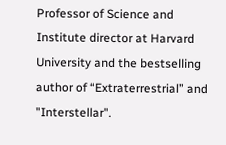Professor of Science and Institute director at Harvard University and the bestselling author of “Extraterrestrial” and "Interstellar".